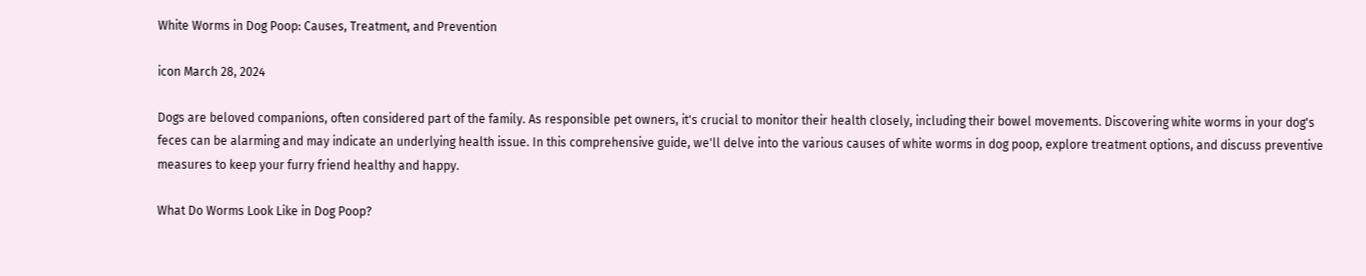White Worms in Dog Poop: Causes, Treatment, and Prevention

icon March 28, 2024

Dogs are beloved companions, often considered part of the family. As responsible pet owners, it's crucial to monitor their health closely, including their bowel movements. Discovering white worms in your dog's feces can be alarming and may indicate an underlying health issue. In this comprehensive guide, we'll delve into the various causes of white worms in dog poop, explore treatment options, and discuss preventive measures to keep your furry friend healthy and happy.

What Do Worms Look Like in Dog Poop?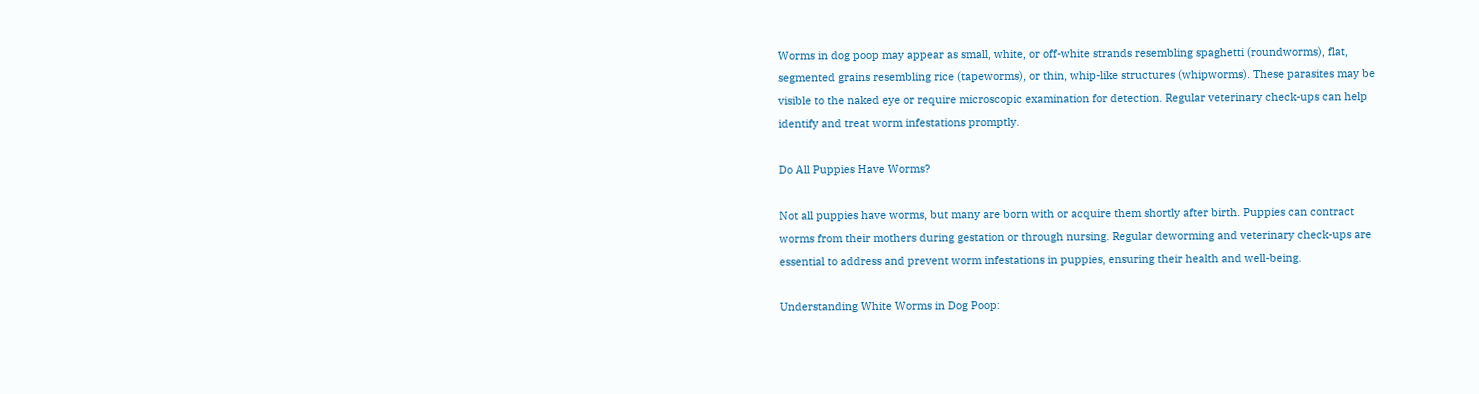Worms in dog poop may appear as small, white, or off-white strands resembling spaghetti (roundworms), flat, segmented grains resembling rice (tapeworms), or thin, whip-like structures (whipworms). These parasites may be visible to the naked eye or require microscopic examination for detection. Regular veterinary check-ups can help identify and treat worm infestations promptly.

Do All Puppies Have Worms?

Not all puppies have worms, but many are born with or acquire them shortly after birth. Puppies can contract worms from their mothers during gestation or through nursing. Regular deworming and veterinary check-ups are essential to address and prevent worm infestations in puppies, ensuring their health and well-being.

Understanding White Worms in Dog Poop: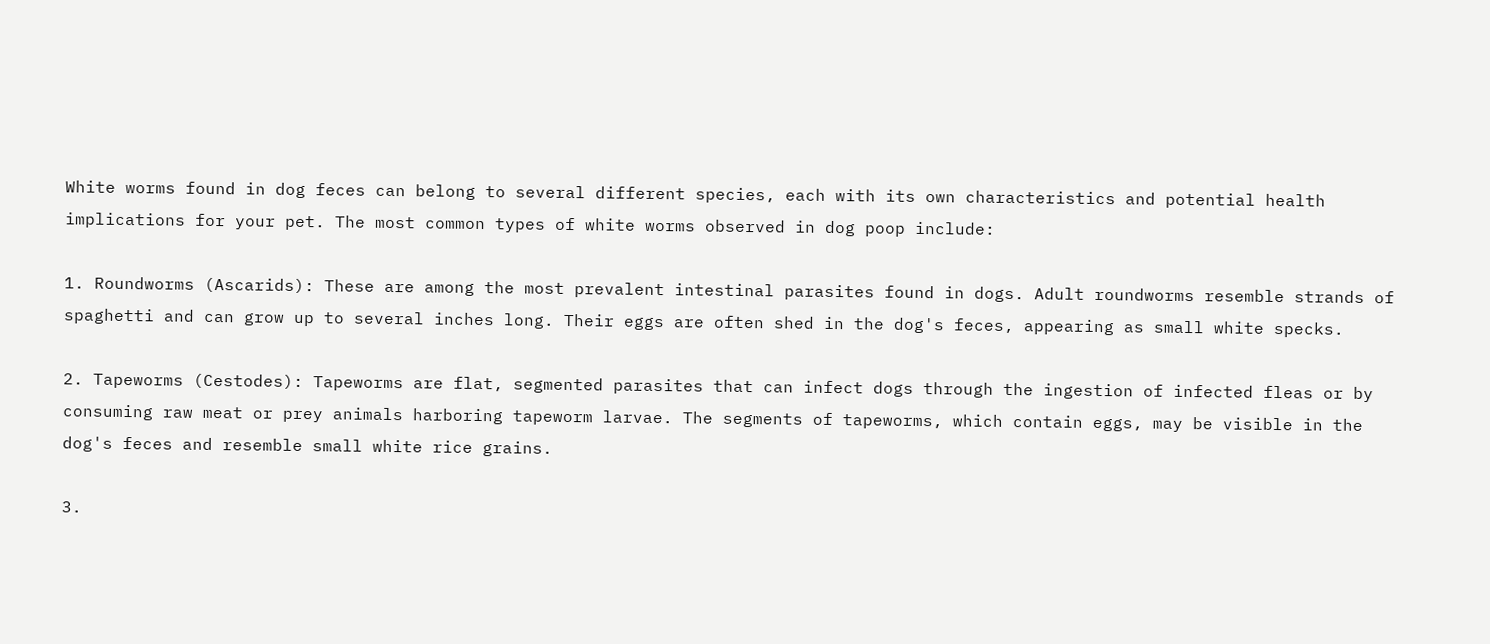White worms found in dog feces can belong to several different species, each with its own characteristics and potential health implications for your pet. The most common types of white worms observed in dog poop include:

1. Roundworms (Ascarids): These are among the most prevalent intestinal parasites found in dogs. Adult roundworms resemble strands of spaghetti and can grow up to several inches long. Their eggs are often shed in the dog's feces, appearing as small white specks.

2. Tapeworms (Cestodes): Tapeworms are flat, segmented parasites that can infect dogs through the ingestion of infected fleas or by consuming raw meat or prey animals harboring tapeworm larvae. The segments of tapeworms, which contain eggs, may be visible in the dog's feces and resemble small white rice grains.

3.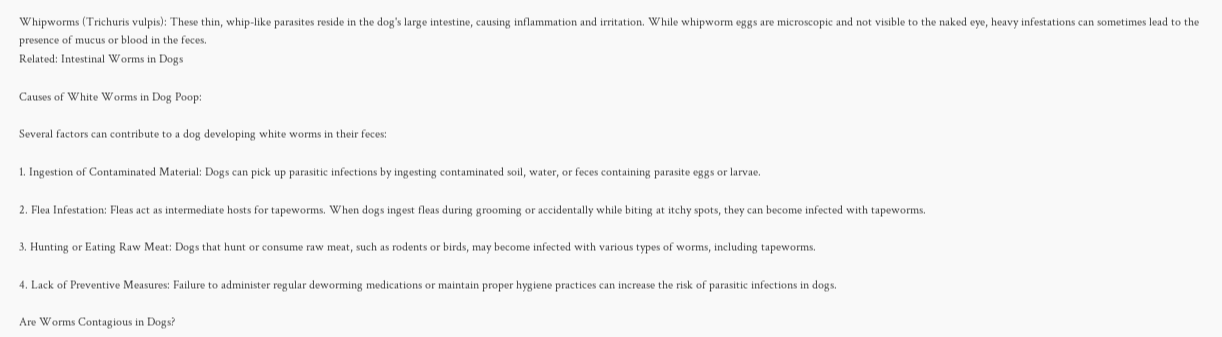Whipworms (Trichuris vulpis): These thin, whip-like parasites reside in the dog's large intestine, causing inflammation and irritation. While whipworm eggs are microscopic and not visible to the naked eye, heavy infestations can sometimes lead to the presence of mucus or blood in the feces.
Related: Intestinal Worms in Dogs

Causes of White Worms in Dog Poop:

Several factors can contribute to a dog developing white worms in their feces:

1. Ingestion of Contaminated Material: Dogs can pick up parasitic infections by ingesting contaminated soil, water, or feces containing parasite eggs or larvae.

2. Flea Infestation: Fleas act as intermediate hosts for tapeworms. When dogs ingest fleas during grooming or accidentally while biting at itchy spots, they can become infected with tapeworms.

3. Hunting or Eating Raw Meat: Dogs that hunt or consume raw meat, such as rodents or birds, may become infected with various types of worms, including tapeworms.

4. Lack of Preventive Measures: Failure to administer regular deworming medications or maintain proper hygiene practices can increase the risk of parasitic infections in dogs.

Are Worms Contagious in Dogs?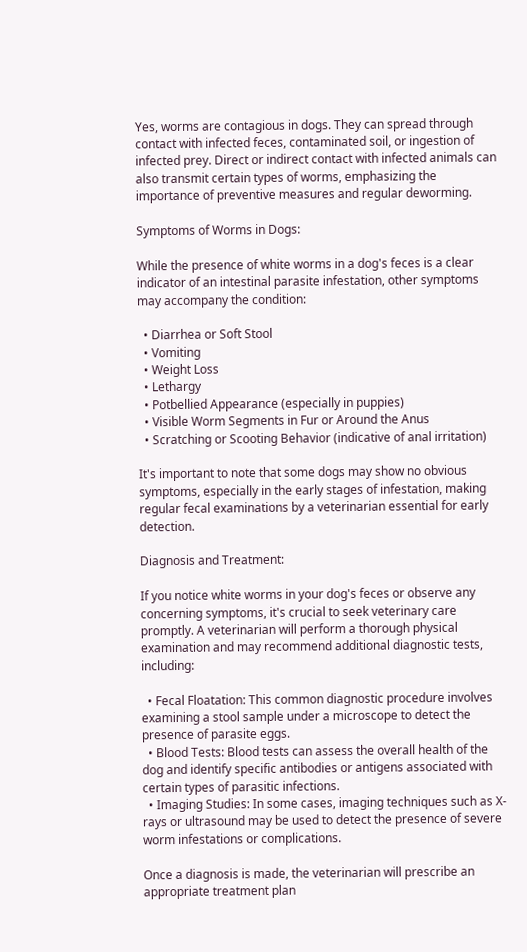Yes, worms are contagious in dogs. They can spread through contact with infected feces, contaminated soil, or ingestion of infected prey. Direct or indirect contact with infected animals can also transmit certain types of worms, emphasizing the importance of preventive measures and regular deworming.

Symptoms of Worms in Dogs:

While the presence of white worms in a dog's feces is a clear indicator of an intestinal parasite infestation, other symptoms may accompany the condition:

  • Diarrhea or Soft Stool
  • Vomiting
  • Weight Loss
  • Lethargy
  • Potbellied Appearance (especially in puppies)
  • Visible Worm Segments in Fur or Around the Anus
  • Scratching or Scooting Behavior (indicative of anal irritation)

It's important to note that some dogs may show no obvious symptoms, especially in the early stages of infestation, making regular fecal examinations by a veterinarian essential for early detection.

Diagnosis and Treatment:

If you notice white worms in your dog's feces or observe any concerning symptoms, it's crucial to seek veterinary care promptly. A veterinarian will perform a thorough physical examination and may recommend additional diagnostic tests, including:

  • Fecal Floatation: This common diagnostic procedure involves examining a stool sample under a microscope to detect the presence of parasite eggs.
  • Blood Tests: Blood tests can assess the overall health of the dog and identify specific antibodies or antigens associated with certain types of parasitic infections.
  • Imaging Studies: In some cases, imaging techniques such as X-rays or ultrasound may be used to detect the presence of severe worm infestations or complications.

Once a diagnosis is made, the veterinarian will prescribe an appropriate treatment plan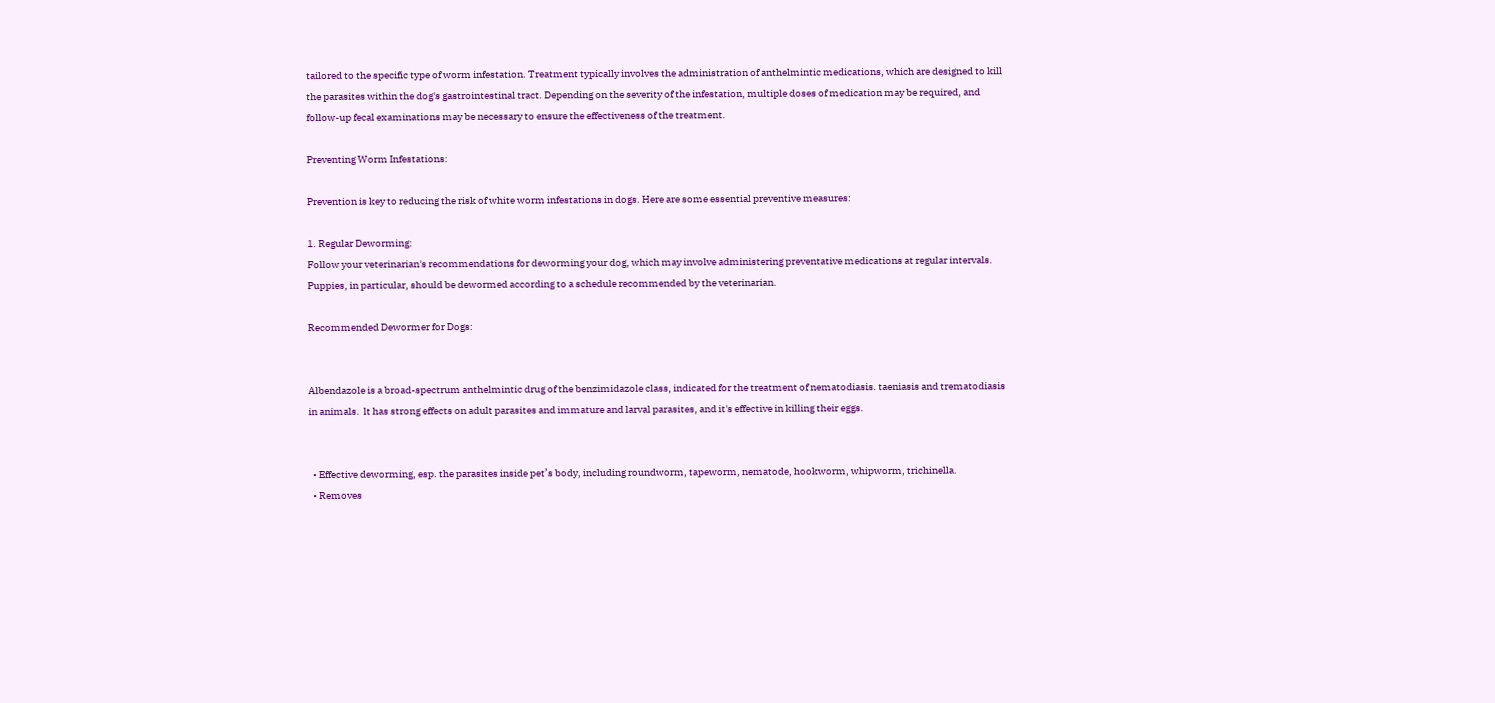tailored to the specific type of worm infestation. Treatment typically involves the administration of anthelmintic medications, which are designed to kill the parasites within the dog's gastrointestinal tract. Depending on the severity of the infestation, multiple doses of medication may be required, and follow-up fecal examinations may be necessary to ensure the effectiveness of the treatment.

Preventing Worm Infestations:

Prevention is key to reducing the risk of white worm infestations in dogs. Here are some essential preventive measures:

1. Regular Deworming:
Follow your veterinarian's recommendations for deworming your dog, which may involve administering preventative medications at regular intervals. Puppies, in particular, should be dewormed according to a schedule recommended by the veterinarian.

Recommended Dewormer for Dogs:


Albendazole is a broad-spectrum anthelmintic drug of the benzimidazole class, indicated for the treatment of nematodiasis. taeniasis and trematodiasis in animals.  lt has strong effects on adult parasites and immature and larval parasites, and it's effective in killing their eggs.


  • Effective deworming, esp. the parasites inside pet’s body, including roundworm, tapeworm, nematode, hookworm, whipworm, trichinella.
  • Removes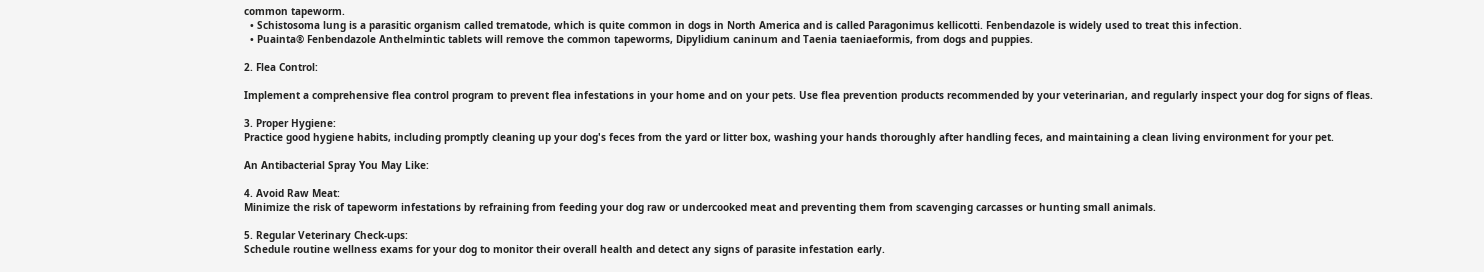common tapeworm.
  • Schistosoma lung is a parasitic organism called trematode, which is quite common in dogs in North America and is called Paragonimus kellicotti. Fenbendazole is widely used to treat this infection.
  • Puainta® Fenbendazole Anthelmintic tablets will remove the common tapeworms, Dipylidium caninum and Taenia taeniaeformis, from dogs and puppies.

2. Flea Control:

Implement a comprehensive flea control program to prevent flea infestations in your home and on your pets. Use flea prevention products recommended by your veterinarian, and regularly inspect your dog for signs of fleas.

3. Proper Hygiene:
Practice good hygiene habits, including promptly cleaning up your dog's feces from the yard or litter box, washing your hands thoroughly after handling feces, and maintaining a clean living environment for your pet.

An Antibacterial Spray You May Like:

4. Avoid Raw Meat:
Minimize the risk of tapeworm infestations by refraining from feeding your dog raw or undercooked meat and preventing them from scavenging carcasses or hunting small animals.

5. Regular Veterinary Check-ups:
Schedule routine wellness exams for your dog to monitor their overall health and detect any signs of parasite infestation early.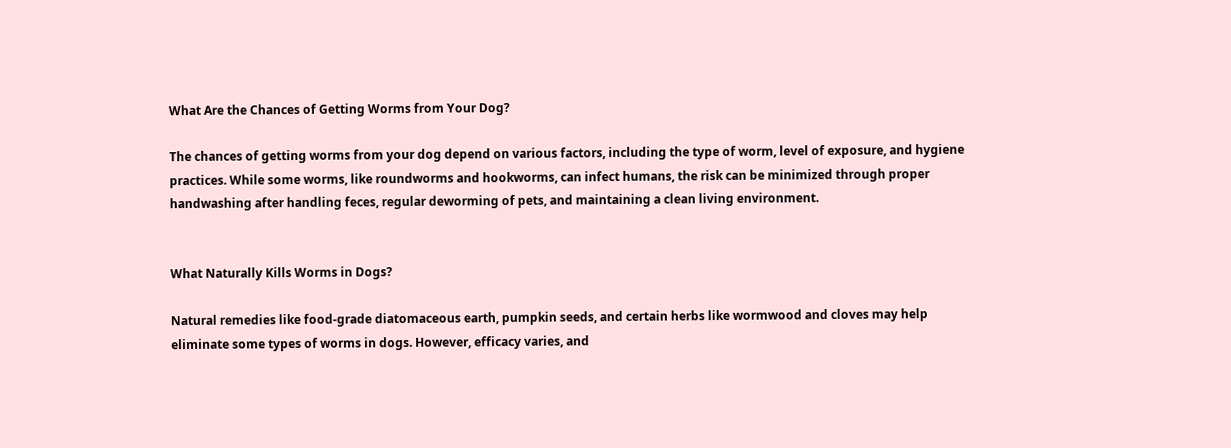What Are the Chances of Getting Worms from Your Dog?

The chances of getting worms from your dog depend on various factors, including the type of worm, level of exposure, and hygiene practices. While some worms, like roundworms and hookworms, can infect humans, the risk can be minimized through proper handwashing after handling feces, regular deworming of pets, and maintaining a clean living environment.


What Naturally Kills Worms in Dogs?

Natural remedies like food-grade diatomaceous earth, pumpkin seeds, and certain herbs like wormwood and cloves may help eliminate some types of worms in dogs. However, efficacy varies, and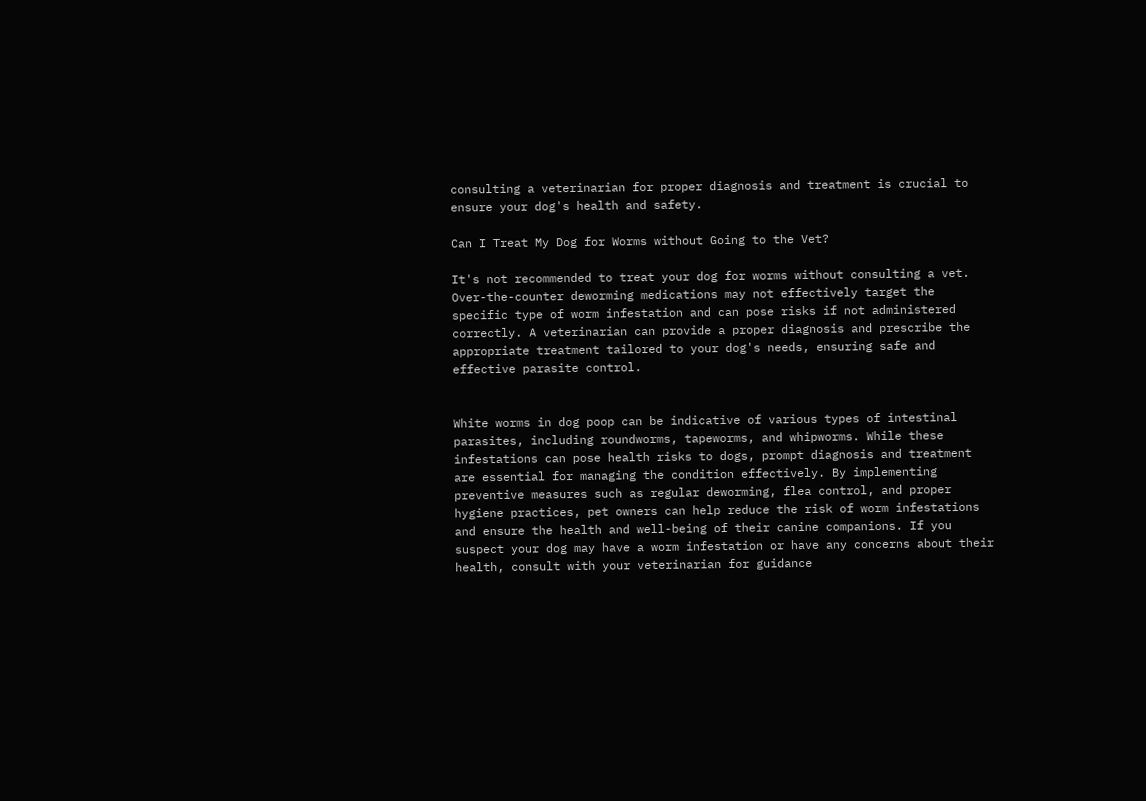consulting a veterinarian for proper diagnosis and treatment is crucial to ensure your dog's health and safety.

Can I Treat My Dog for Worms without Going to the Vet?

It's not recommended to treat your dog for worms without consulting a vet. Over-the-counter deworming medications may not effectively target the specific type of worm infestation and can pose risks if not administered correctly. A veterinarian can provide a proper diagnosis and prescribe the appropriate treatment tailored to your dog's needs, ensuring safe and effective parasite control.


White worms in dog poop can be indicative of various types of intestinal parasites, including roundworms, tapeworms, and whipworms. While these infestations can pose health risks to dogs, prompt diagnosis and treatment are essential for managing the condition effectively. By implementing preventive measures such as regular deworming, flea control, and proper hygiene practices, pet owners can help reduce the risk of worm infestations and ensure the health and well-being of their canine companions. If you suspect your dog may have a worm infestation or have any concerns about their health, consult with your veterinarian for guidance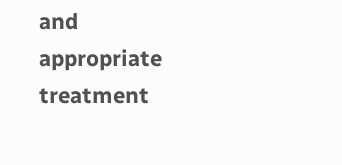and appropriate treatment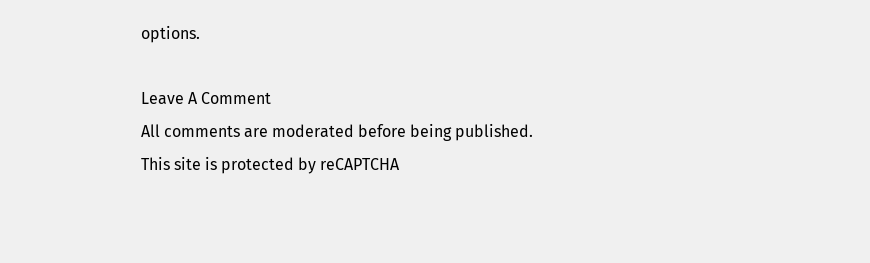options.

Leave A Comment
All comments are moderated before being published.
This site is protected by reCAPTCHA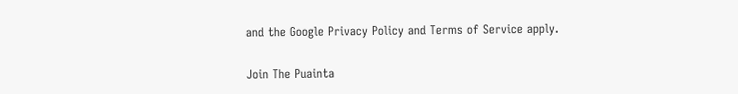and the Google Privacy Policy and Terms of Service apply.

Join The Puainta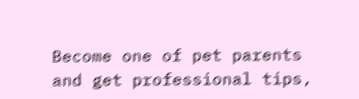Become one of pet parents and get professional tips,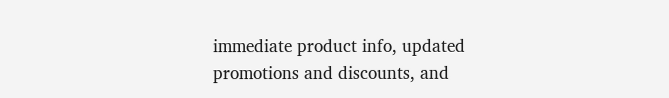immediate product info, updated promotions and discounts, and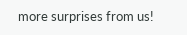more surprises from us!